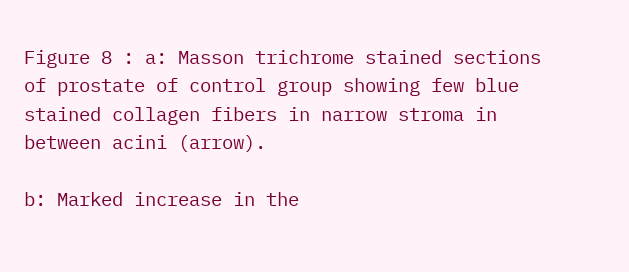Figure 8 : a: Masson trichrome stained sections of prostate of control group showing few blue stained collagen fibers in narrow stroma in between acini (arrow).

b: Marked increase in the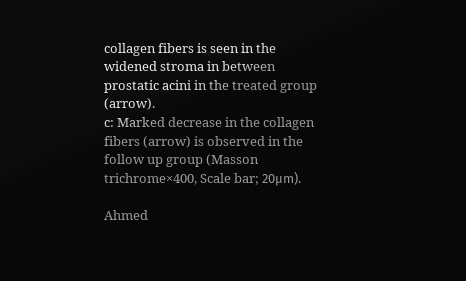collagen fibers is seen in the widened stroma in between prostatic acini in the treated group (arrow).
c: Marked decrease in the collagen fibers (arrow) is observed in the follow up group (Masson trichrome×400, Scale bar; 20μm).

Ahmed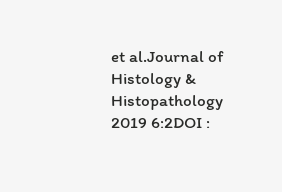et al.Journal of Histology & Histopathology  2019 6:2DOI :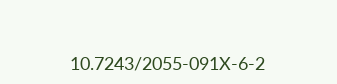10.7243/2055-091X-6-2